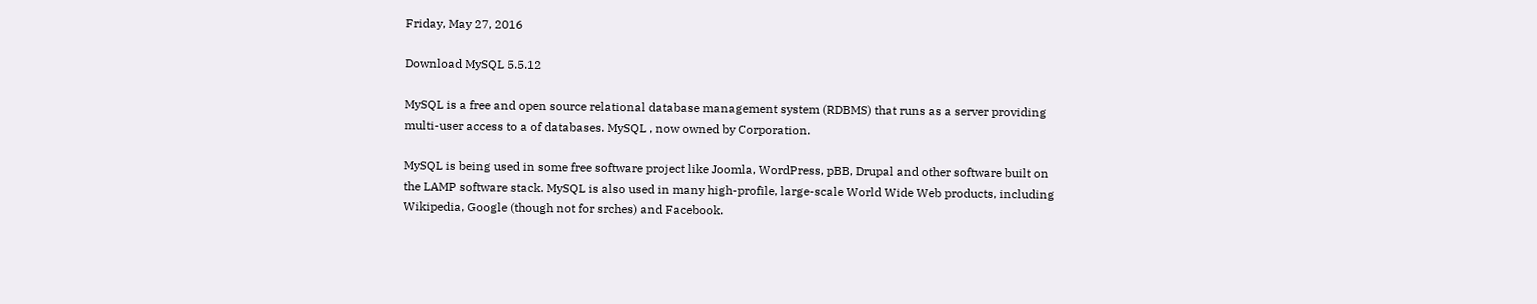Friday, May 27, 2016

Download MySQL 5.5.12

MySQL is a free and open source relational database management system (RDBMS) that runs as a server providing multi-user access to a of databases. MySQL , now owned by Corporation.

MySQL is being used in some free software project like Joomla, WordPress, pBB, Drupal and other software built on the LAMP software stack. MySQL is also used in many high-profile, large-scale World Wide Web products, including Wikipedia, Google (though not for srches) and Facebook.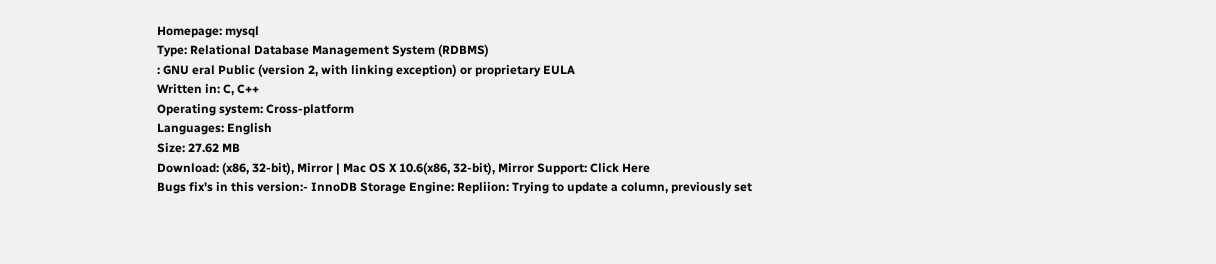Homepage: mysql
Type: Relational Database Management System (RDBMS)
: GNU eral Public (version 2, with linking exception) or proprietary EULA
Written in: C, C++
Operating system: Cross-platform
Languages: English
Size: 27.62 MB
Download: (x86, 32-bit), Mirror | Mac OS X 10.6(x86, 32-bit), Mirror Support: Click Here
Bugs fix's in this version:- InnoDB Storage Engine: Repliion: Trying to update a column, previously set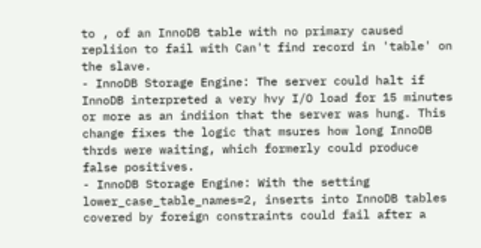to , of an InnoDB table with no primary caused repliion to fail with Can't find record in 'table' on the slave.
- InnoDB Storage Engine: The server could halt if InnoDB interpreted a very hvy I/O load for 15 minutes or more as an indiion that the server was hung. This change fixes the logic that msures how long InnoDB thrds were waiting, which formerly could produce false positives.
- InnoDB Storage Engine: With the setting lower_case_table_names=2, inserts into InnoDB tables covered by foreign constraints could fail after a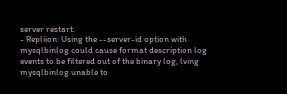server restart.
- Repliion: Using the --server-id option with mysqlbinlog could cause format description log events to be filtered out of the binary log, lving mysqlbinlog unable to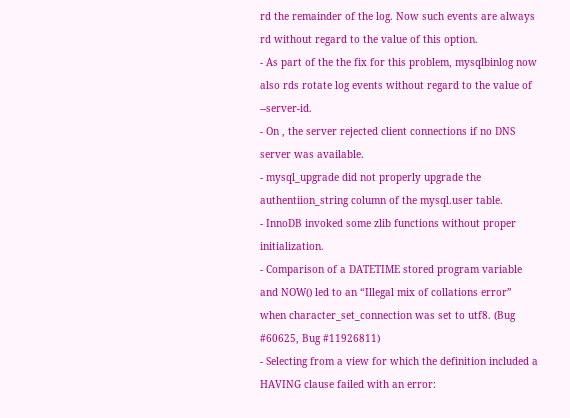rd the remainder of the log. Now such events are always rd without regard to the value of this option.
- As part of the the fix for this problem, mysqlbinlog now also rds rotate log events without regard to the value of --server-id.
- On , the server rejected client connections if no DNS server was available.
- mysql_upgrade did not properly upgrade the authentiion_string column of the mysql.user table.
- InnoDB invoked some zlib functions without proper initialization.
- Comparison of a DATETIME stored program variable and NOW() led to an “Illegal mix of collations error” when character_set_connection was set to utf8. (Bug #60625, Bug #11926811)
- Selecting from a view for which the definition included a HAVING clause failed with an error: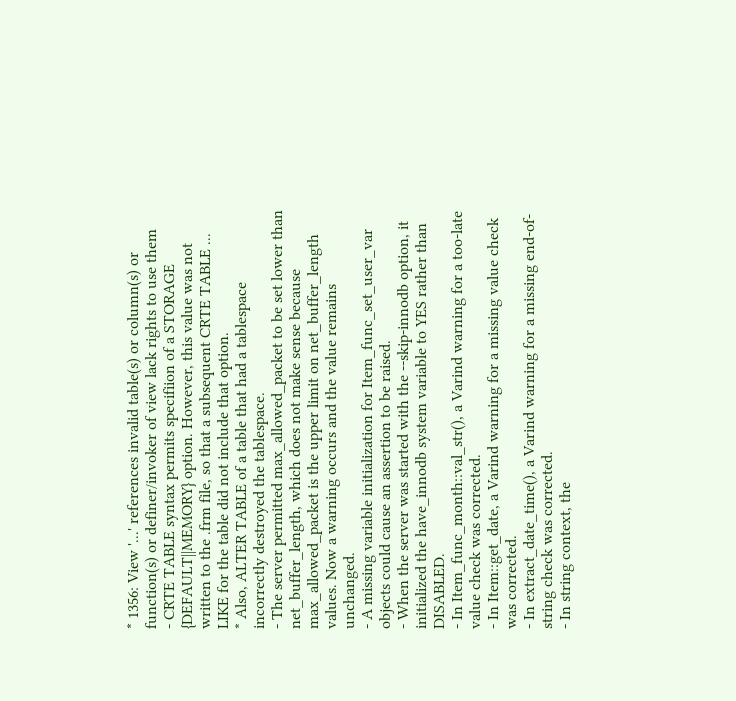* 1356: View '...' references invalid table(s) or column(s) or function(s) or definer/invoker of view lack rights to use them
- CRTE TABLE syntax permits specifiion of a STORAGE {DEFAULT||MEMORY} option. However, this value was not written to the .frm file, so that a subsequent CRTE TABLE ... LIKE for the table did not include that option.
* Also, ALTER TABLE of a table that had a tablespace incorrectly destroyed the tablespace.
- The server permitted max_allowed_packet to be set lower than net_buffer_length, which does not make sense because max_allowed_packet is the upper limit on net_buffer_length values. Now a warning occurs and the value remains unchanged.
- A missing variable initialization for Item_func_set_user_var objects could cause an assertion to be raised.
- When the server was started with the --skip-innodb option, it initialized the have_innodb system variable to YES rather than DISABLED.
- In Item_func_month::val_str(), a Varind warning for a too-late value check was corrected.
- In Item::get_date, a Varind warning for a missing value check was corrected.
- In extract_date_time(), a Varind warning for a missing end-of-string check was corrected.
- In string context, the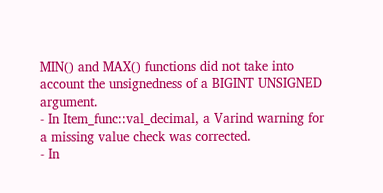MIN() and MAX() functions did not take into account the unsignedness of a BIGINT UNSIGNED argument.
- In Item_func::val_decimal, a Varind warning for a missing value check was corrected.
- In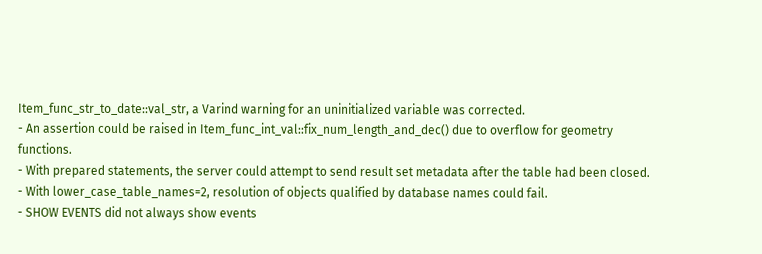Item_func_str_to_date::val_str, a Varind warning for an uninitialized variable was corrected.
- An assertion could be raised in Item_func_int_val::fix_num_length_and_dec() due to overflow for geometry functions.
- With prepared statements, the server could attempt to send result set metadata after the table had been closed.
- With lower_case_table_names=2, resolution of objects qualified by database names could fail.
- SHOW EVENTS did not always show events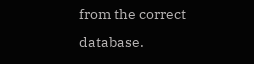from the correct database.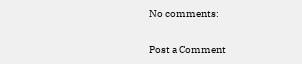No comments:

Post a Comment